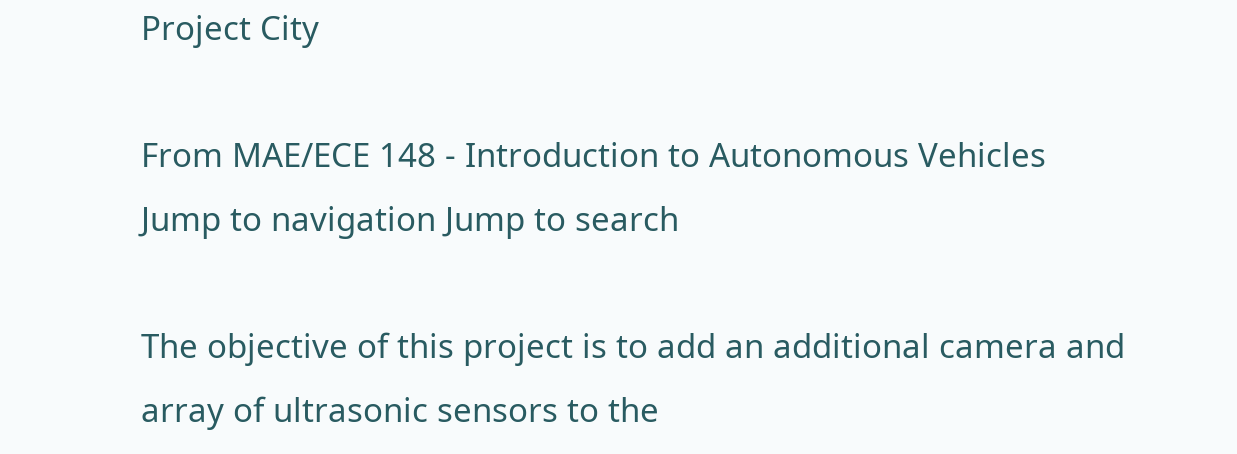Project City

From MAE/ECE 148 - Introduction to Autonomous Vehicles
Jump to navigation Jump to search

The objective of this project is to add an additional camera and array of ultrasonic sensors to the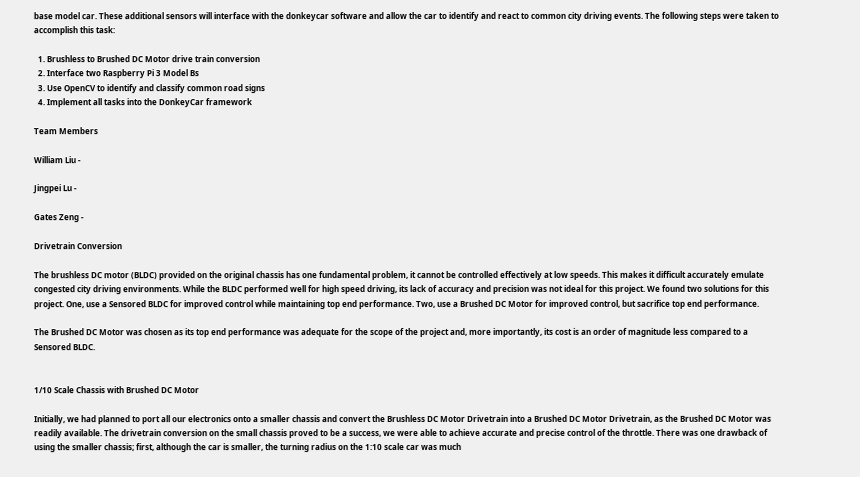base model car. These additional sensors will interface with the donkeycar software and allow the car to identify and react to common city driving events. The following steps were taken to accomplish this task:

  1. Brushless to Brushed DC Motor drive train conversion
  2. Interface two Raspberry Pi 3 Model Bs
  3. Use OpenCV to identify and classify common road signs
  4. Implement all tasks into the DonkeyCar framework

Team Members

William Liu -

Jingpei Lu -

Gates Zeng -

Drivetrain Conversion

The brushless DC motor (BLDC) provided on the original chassis has one fundamental problem, it cannot be controlled effectively at low speeds. This makes it difficult accurately emulate congested city driving environments. While the BLDC performed well for high speed driving, its lack of accuracy and precision was not ideal for this project. We found two solutions for this project. One, use a Sensored BLDC for improved control while maintaining top end performance. Two, use a Brushed DC Motor for improved control, but sacrifice top end performance.

The Brushed DC Motor was chosen as its top end performance was adequate for the scope of the project and, more importantly, its cost is an order of magnitude less compared to a Sensored BLDC.


1/10 Scale Chassis with Brushed DC Motor

Initially, we had planned to port all our electronics onto a smaller chassis and convert the Brushless DC Motor Drivetrain into a Brushed DC Motor Drivetrain, as the Brushed DC Motor was readily available. The drivetrain conversion on the small chassis proved to be a success, we were able to achieve accurate and precise control of the throttle. There was one drawback of using the smaller chassis; first, although the car is smaller, the turning radius on the 1:10 scale car was much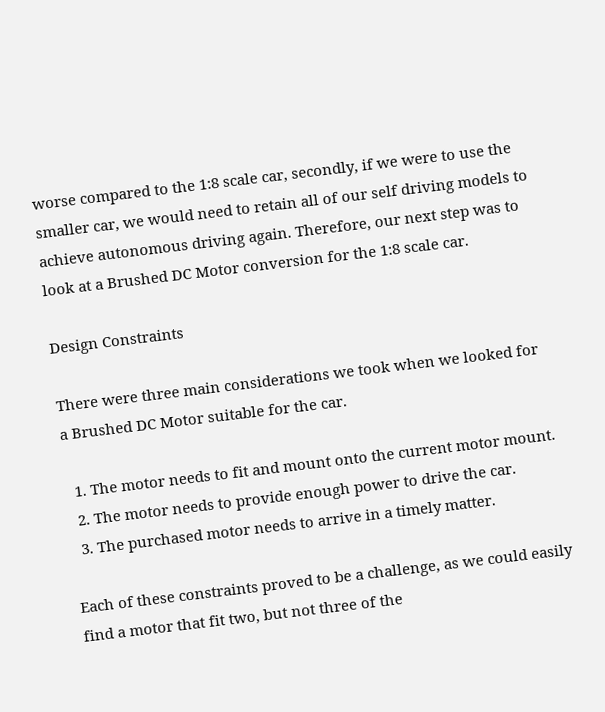worse compared to the 1:8 scale car, secondly, if we were to use the smaller car, we would need to retain all of our self driving models to achieve autonomous driving again. Therefore, our next step was to look at a Brushed DC Motor conversion for the 1:8 scale car.

Design Constraints

There were three main considerations we took when we looked for a Brushed DC Motor suitable for the car.

  1. The motor needs to fit and mount onto the current motor mount.
  2. The motor needs to provide enough power to drive the car.
  3. The purchased motor needs to arrive in a timely matter.

Each of these constraints proved to be a challenge, as we could easily find a motor that fit two, but not three of the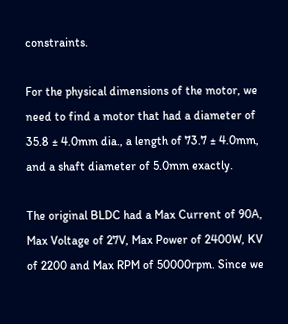constraints.

For the physical dimensions of the motor, we need to find a motor that had a diameter of 35.8 ± 4.0mm dia., a length of 73.7 ± 4.0mm, and a shaft diameter of 5.0mm exactly.

The original BLDC had a Max Current of 90A, Max Voltage of 27V, Max Power of 2400W, KV of 2200 and Max RPM of 50000rpm. Since we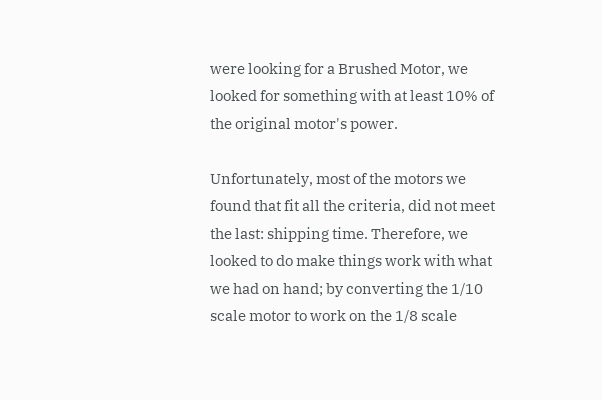were looking for a Brushed Motor, we looked for something with at least 10% of the original motor's power.

Unfortunately, most of the motors we found that fit all the criteria, did not meet the last: shipping time. Therefore, we looked to do make things work with what we had on hand; by converting the 1/10 scale motor to work on the 1/8 scale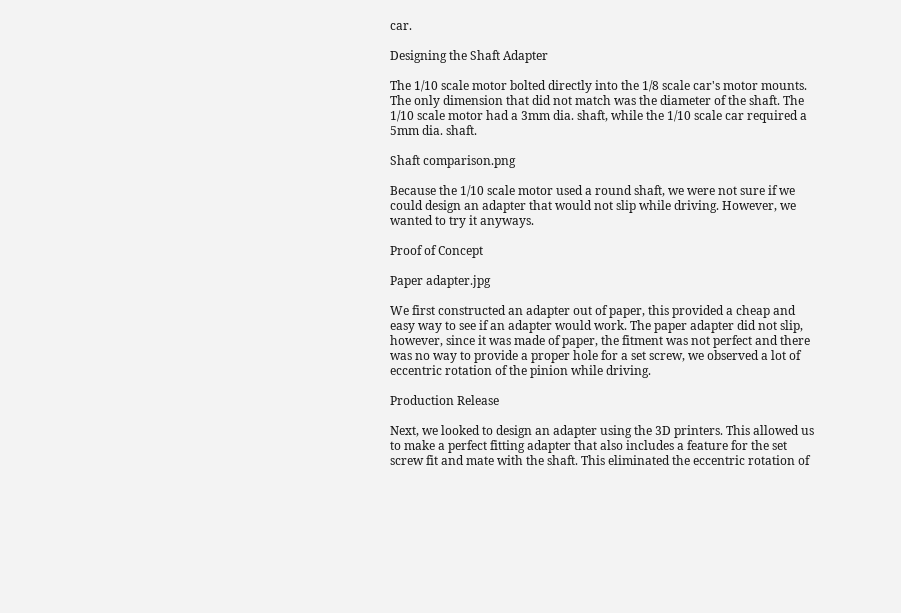car.

Designing the Shaft Adapter

The 1/10 scale motor bolted directly into the 1/8 scale car's motor mounts. The only dimension that did not match was the diameter of the shaft. The 1/10 scale motor had a 3mm dia. shaft, while the 1/10 scale car required a 5mm dia. shaft.

Shaft comparison.png

Because the 1/10 scale motor used a round shaft, we were not sure if we could design an adapter that would not slip while driving. However, we wanted to try it anyways.

Proof of Concept

Paper adapter.jpg

We first constructed an adapter out of paper, this provided a cheap and easy way to see if an adapter would work. The paper adapter did not slip, however, since it was made of paper, the fitment was not perfect and there was no way to provide a proper hole for a set screw, we observed a lot of eccentric rotation of the pinion while driving.

Production Release

Next, we looked to design an adapter using the 3D printers. This allowed us to make a perfect fitting adapter that also includes a feature for the set screw fit and mate with the shaft. This eliminated the eccentric rotation of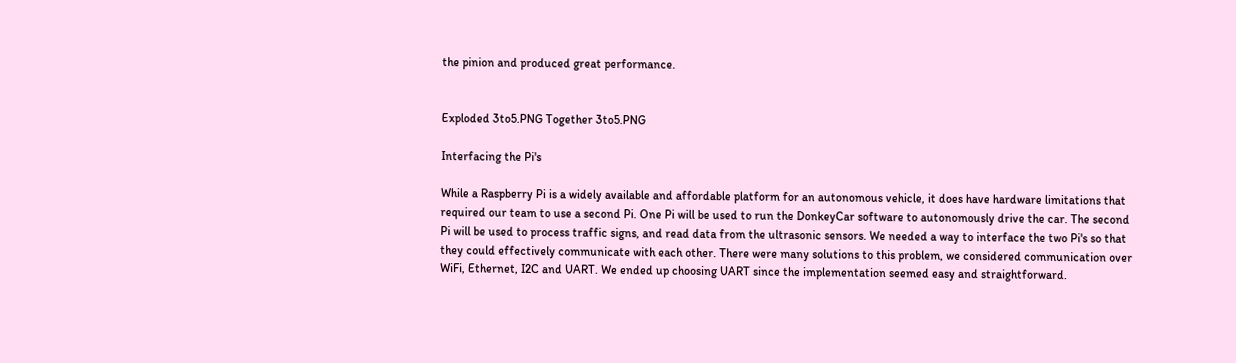the pinion and produced great performance.


Exploded 3to5.PNG Together 3to5.PNG

Interfacing the Pi's

While a Raspberry Pi is a widely available and affordable platform for an autonomous vehicle, it does have hardware limitations that required our team to use a second Pi. One Pi will be used to run the DonkeyCar software to autonomously drive the car. The second Pi will be used to process traffic signs, and read data from the ultrasonic sensors. We needed a way to interface the two Pi's so that they could effectively communicate with each other. There were many solutions to this problem, we considered communication over WiFi, Ethernet, I2C and UART. We ended up choosing UART since the implementation seemed easy and straightforward.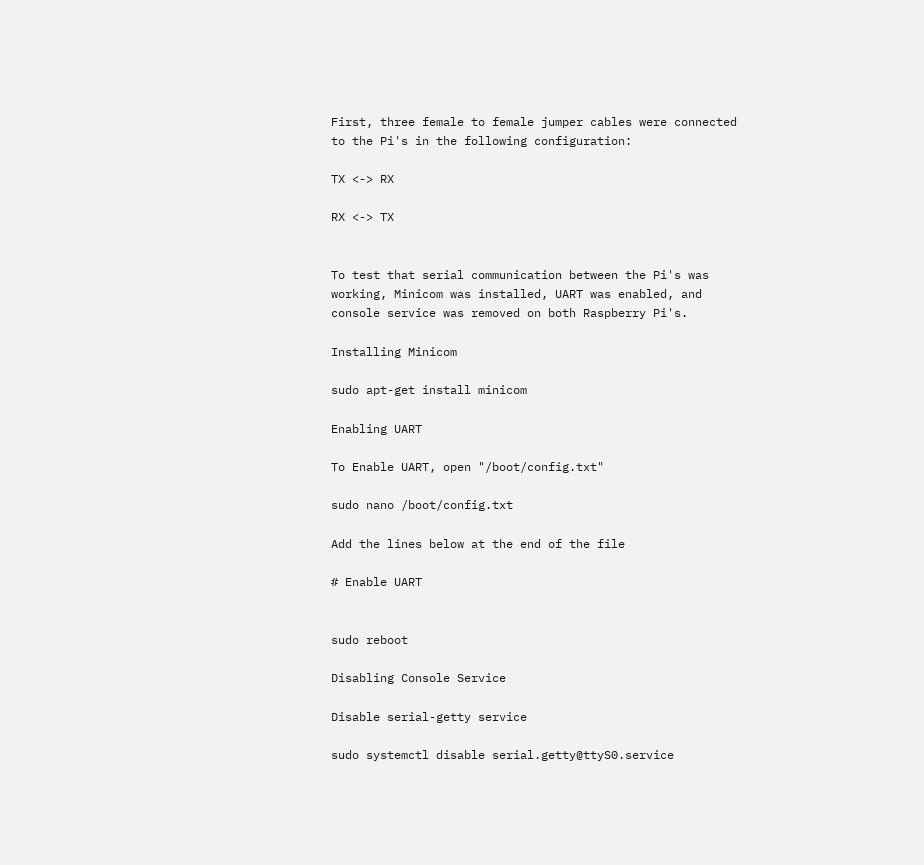First, three female to female jumper cables were connected to the Pi's in the following configuration:

TX <-> RX

RX <-> TX


To test that serial communication between the Pi's was working, Minicom was installed, UART was enabled, and console service was removed on both Raspberry Pi's.

Installing Minicom

sudo apt-get install minicom

Enabling UART

To Enable UART, open "/boot/config.txt"

sudo nano /boot/config.txt

Add the lines below at the end of the file

# Enable UART


sudo reboot

Disabling Console Service

Disable serial-getty service

sudo systemctl disable serial.getty@ttyS0.service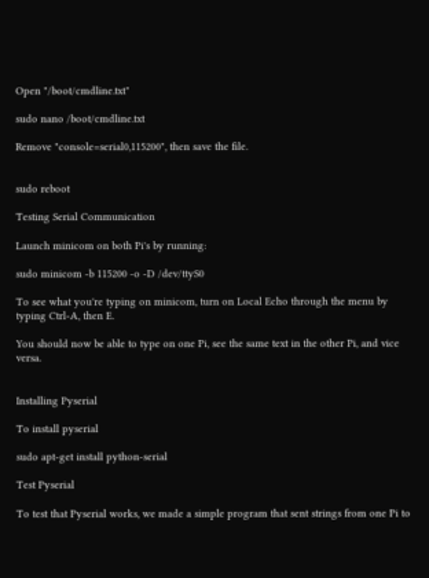Open "/boot/cmdline.txt"

sudo nano /boot/cmdline.txt

Remove "console=serial0,115200", then save the file.


sudo reboot

Testing Serial Communication

Launch minicom on both Pi's by running:

sudo minicom -b 115200 -o -D /dev/ttyS0

To see what you're typing on minicom, turn on Local Echo through the menu by typing Ctrl-A, then E.

You should now be able to type on one Pi, see the same text in the other Pi, and vice versa.


Installing Pyserial

To install pyserial

sudo apt-get install python-serial

Test Pyserial

To test that Pyserial works, we made a simple program that sent strings from one Pi to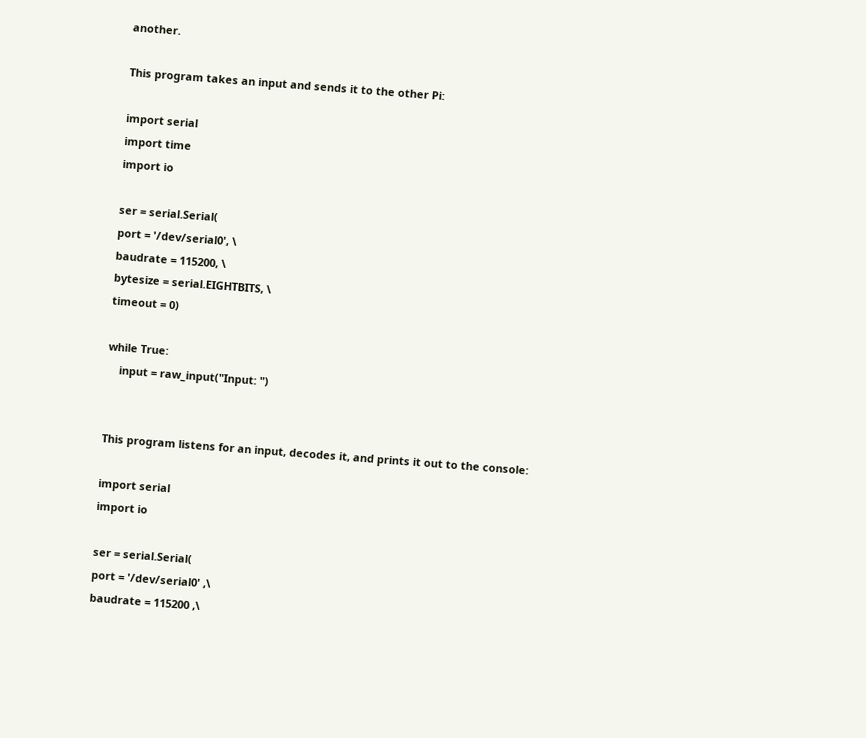another.

This program takes an input and sends it to the other Pi:

import serial
import time
import io

ser = serial.Serial(
port = '/dev/serial0', \
baudrate = 115200, \
bytesize = serial.EIGHTBITS, \
timeout = 0)

while True:
    input = raw_input("Input: ")


This program listens for an input, decodes it, and prints it out to the console:

import serial
import io

ser = serial.Serial(
port = '/dev/serial0' ,\
baudrate = 115200 ,\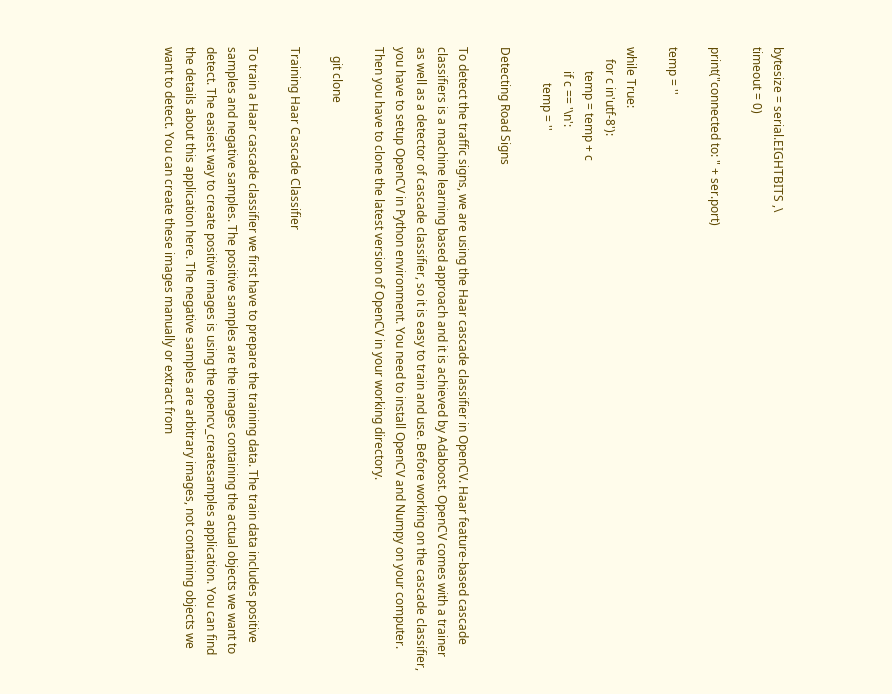bytesize = serial.EIGHTBITS ,\
timeout = 0)

print("connected to: " + ser.port)

temp = ''

while True:
    for c in'utf-8'):
        temp = temp + c
        if c == '\n':
            temp = ''

Detecting Road Signs

To detect the traffic signs, we are using the Haar cascade classifier in OpenCV. Haar feature-based cascade classifiers is a machine learning based approach and it is achieved by Adaboost. OpenCV comes with a trainer as well as a detector of cascade classifier, so it is easy to train and use. Before working on the cascade classifier, you have to setup OpenCV in Python environment. You need to install OpenCV and Numpy on your computer. Then you have to clone the latest version of OpenCV in your working directory.

   git clone

Training Haar Cascade Classifier

To train a Haar cascade classifier we first have to prepare the training data. The train data includes positive samples and negative samples. The positive samples are the images containing the actual objects we want to detect. The easiest way to create positive images is using the opencv_createsamples application. You can find the details about this application here. The negative samples are arbitrary images, not containing objects we want to detect. You can create these images manually or extract from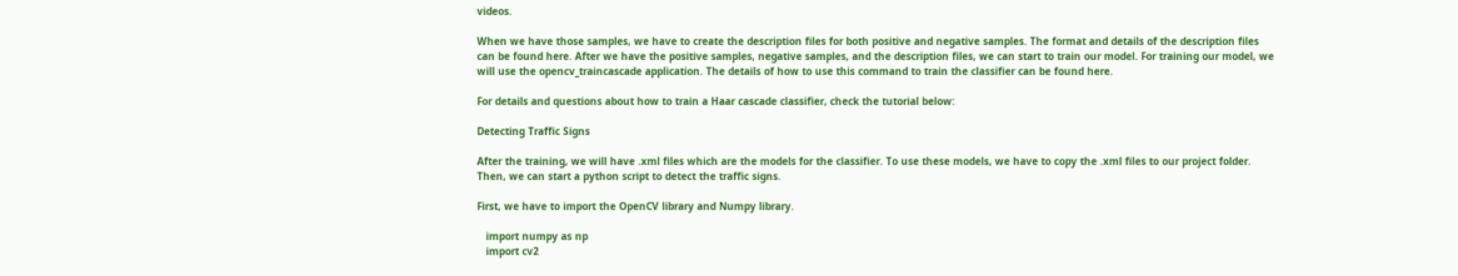videos.

When we have those samples, we have to create the description files for both positive and negative samples. The format and details of the description files can be found here. After we have the positive samples, negative samples, and the description files, we can start to train our model. For training our model, we will use the opencv_traincascade application. The details of how to use this command to train the classifier can be found here.

For details and questions about how to train a Haar cascade classifier, check the tutorial below:

Detecting Traffic Signs

After the training, we will have .xml files which are the models for the classifier. To use these models, we have to copy the .xml files to our project folder. Then, we can start a python script to detect the traffic signs.

First, we have to import the OpenCV library and Numpy library.

   import numpy as np
   import cv2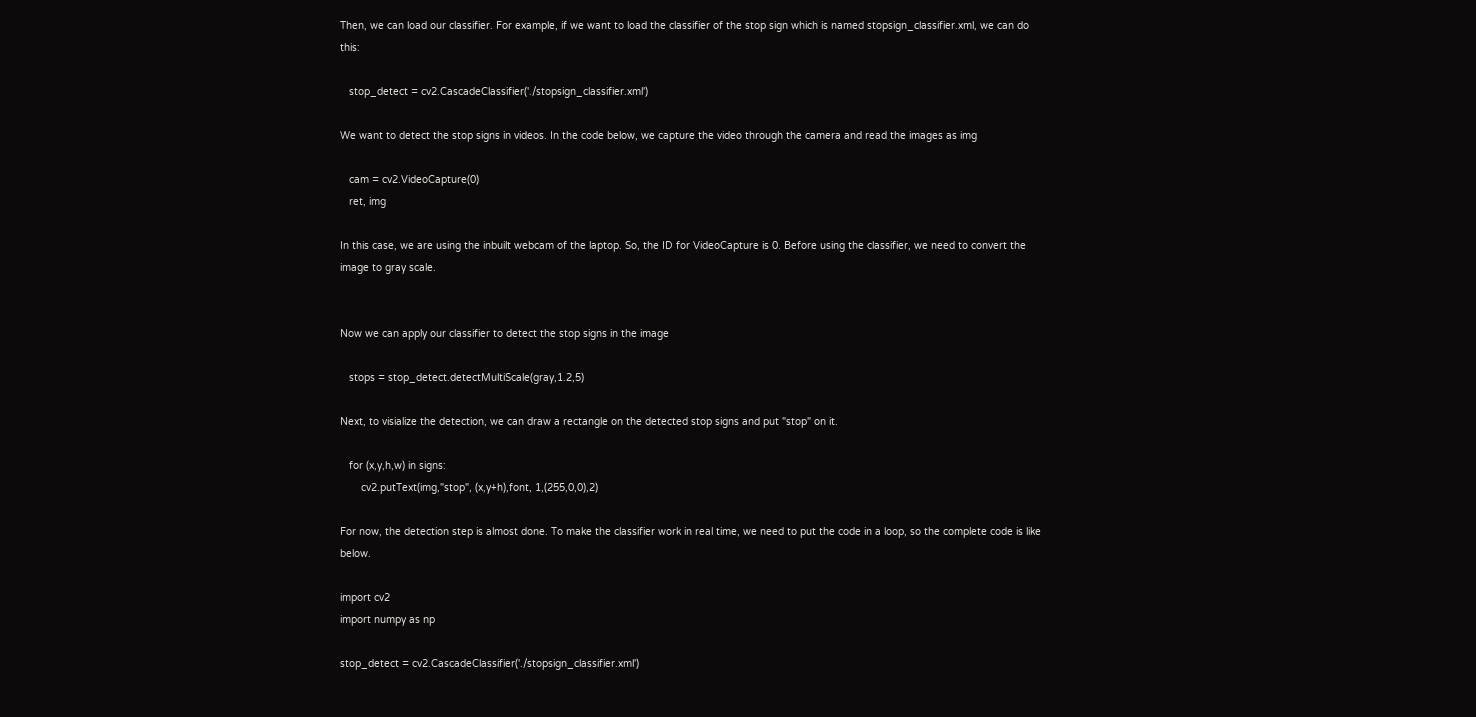Then, we can load our classifier. For example, if we want to load the classifier of the stop sign which is named stopsign_classifier.xml, we can do this:

   stop_detect = cv2.CascadeClassifier('./stopsign_classifier.xml')

We want to detect the stop signs in videos. In the code below, we capture the video through the camera and read the images as img

   cam = cv2.VideoCapture(0)
   ret, img

In this case, we are using the inbuilt webcam of the laptop. So, the ID for VideoCapture is 0. Before using the classifier, we need to convert the image to gray scale.


Now we can apply our classifier to detect the stop signs in the image

   stops = stop_detect.detectMultiScale(gray,1.2,5)

Next, to visialize the detection, we can draw a rectangle on the detected stop signs and put "stop" on it.

   for (x,y,h,w) in signs:
       cv2.putText(img,"stop", (x,y+h),font, 1,(255,0,0),2)

For now, the detection step is almost done. To make the classifier work in real time, we need to put the code in a loop, so the complete code is like below.

import cv2
import numpy as np

stop_detect = cv2.CascadeClassifier('./stopsign_classifier.xml')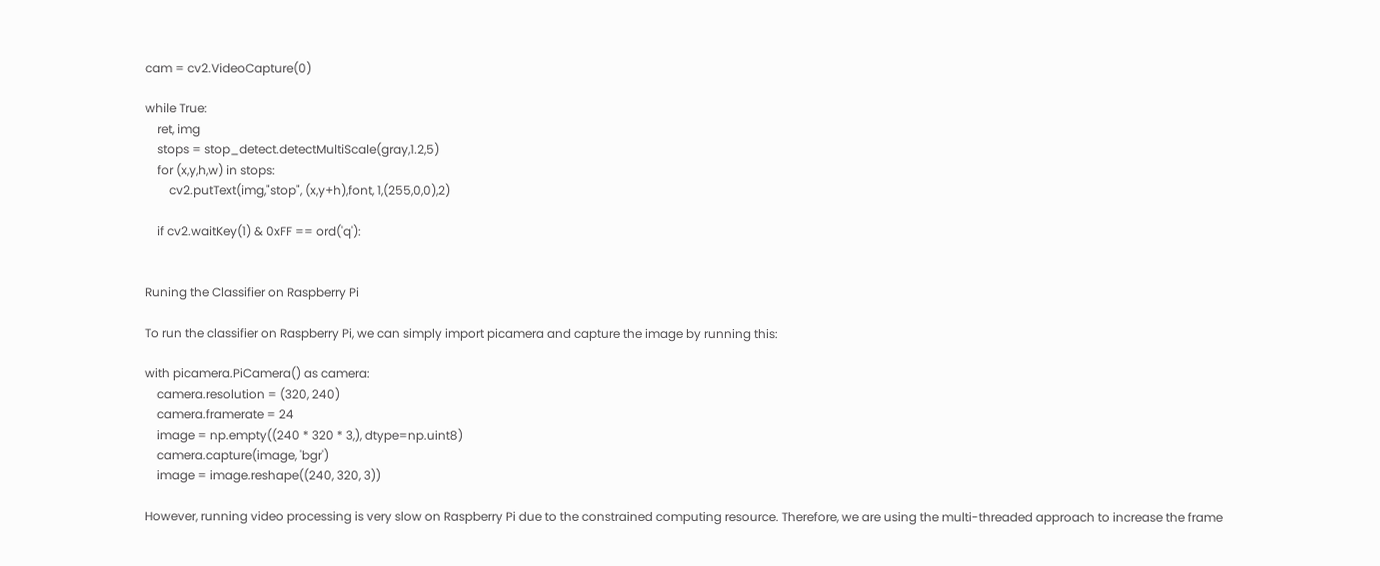cam = cv2.VideoCapture(0)

while True:
    ret, img
    stops = stop_detect.detectMultiScale(gray,1.2,5)
    for (x,y,h,w) in stops:
        cv2.putText(img,"stop", (x,y+h),font, 1,(255,0,0),2)

    if cv2.waitKey(1) & 0xFF == ord('q'):


Runing the Classifier on Raspberry Pi

To run the classifier on Raspberry Pi, we can simply import picamera and capture the image by running this:

with picamera.PiCamera() as camera:
    camera.resolution = (320, 240)
    camera.framerate = 24
    image = np.empty((240 * 320 * 3,), dtype=np.uint8)
    camera.capture(image, 'bgr')
    image = image.reshape((240, 320, 3))

However, running video processing is very slow on Raspberry Pi due to the constrained computing resource. Therefore, we are using the multi-threaded approach to increase the frame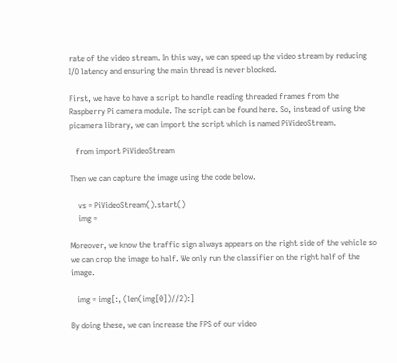rate of the video stream. In this way, we can speed up the video stream by reducing I/O latency and ensuring the main thread is never blocked.

First, we have to have a script to handle reading threaded frames from the Raspberry Pi camera module. The script can be found here. So, instead of using the picamera library, we can import the script which is named PiVideoStream.

   from import PiVideoStream

Then we can capture the image using the code below.

    vs = PiVideoStream().start()
    img =

Moreover, we know the traffic sign always appears on the right side of the vehicle so we can crop the image to half. We only run the classifier on the right half of the image.

   img = img[:, (len(img[0])//2):]

By doing these, we can increase the FPS of our video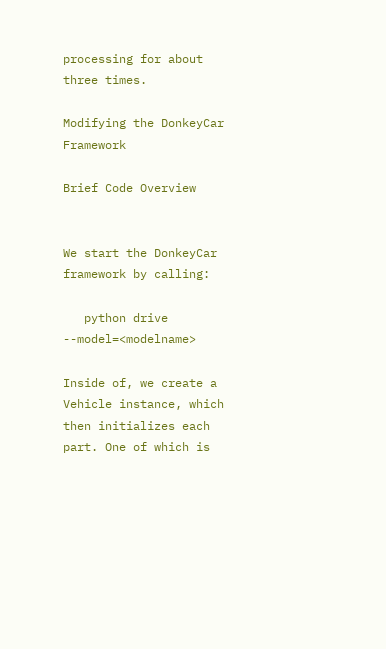processing for about three times.

Modifying the DonkeyCar Framework

Brief Code Overview


We start the DonkeyCar framework by calling:

   python drive --model=<modelname>

Inside of, we create a Vehicle instance, which then initializes each part. One of which is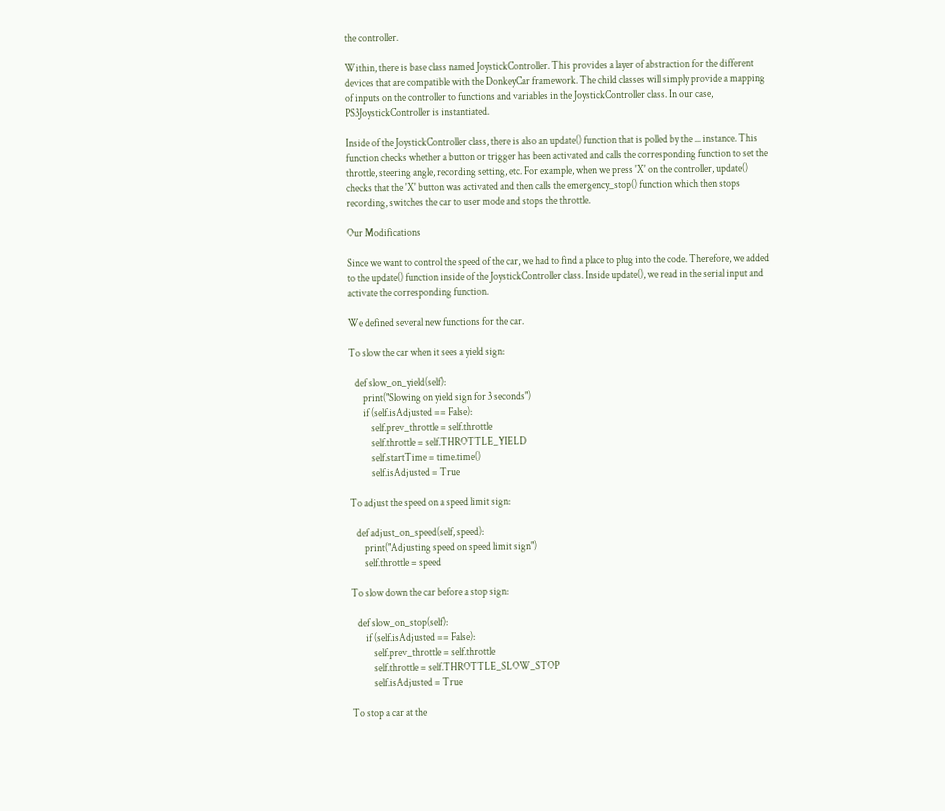the controller.

Within, there is base class named JoystickController. This provides a layer of abstraction for the different devices that are compatible with the DonkeyCar framework. The child classes will simply provide a mapping of inputs on the controller to functions and variables in the JoystickController class. In our case, PS3JoystickController is instantiated.

Inside of the JoystickController class, there is also an update() function that is polled by the ... instance. This function checks whether a button or trigger has been activated and calls the corresponding function to set the throttle, steering angle, recording setting, etc. For example, when we press 'X' on the controller, update() checks that the 'X' button was activated and then calls the emergency_stop() function which then stops recording, switches the car to user mode and stops the throttle.

Our Modifications

Since we want to control the speed of the car, we had to find a place to plug into the code. Therefore, we added to the update() function inside of the JoystickController class. Inside update(), we read in the serial input and activate the corresponding function.

We defined several new functions for the car.

To slow the car when it sees a yield sign:

   def slow_on_yield(self):
       print("Slowing on yield sign for 3 seconds")
       if (self.isAdjusted == False):
           self.prev_throttle = self.throttle
           self.throttle = self.THROTTLE_YIELD
           self.startTime = time.time()
           self.isAdjusted = True

To adjust the speed on a speed limit sign:

   def adjust_on_speed(self, speed):
       print("Adjusting speed on speed limit sign")
       self.throttle = speed

To slow down the car before a stop sign:

   def slow_on_stop(self):
       if (self.isAdjusted == False):
           self.prev_throttle = self.throttle
           self.throttle = self.THROTTLE_SLOW_STOP
           self.isAdjusted = True

To stop a car at the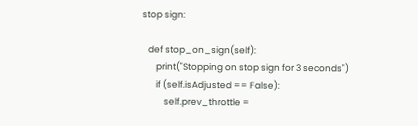stop sign:

   def stop_on_sign(self):
       print("Stopping on stop sign for 3 seconds")
       if (self.isAdjusted == False):
           self.prev_throttle =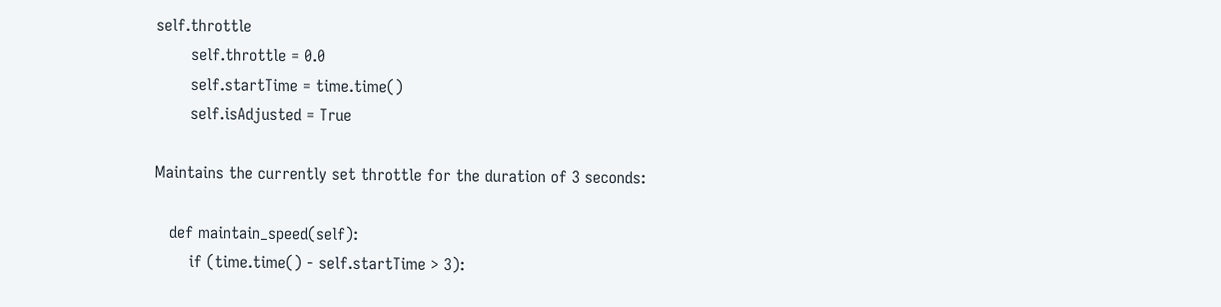self.throttle
       self.throttle = 0.0
       self.startTime = time.time()
       self.isAdjusted = True

Maintains the currently set throttle for the duration of 3 seconds:

   def maintain_speed(self):
       if (time.time() - self.startTime > 3):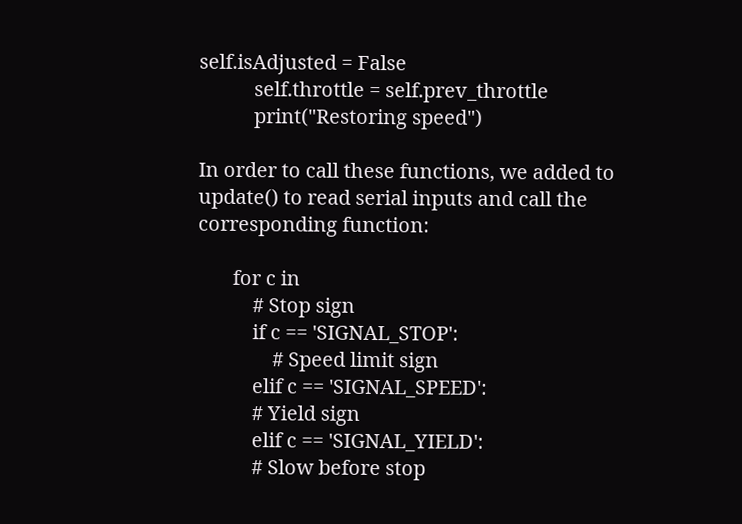self.isAdjusted = False
           self.throttle = self.prev_throttle
           print("Restoring speed")

In order to call these functions, we added to update() to read serial inputs and call the corresponding function:

       for c in
           # Stop sign
           if c == 'SIGNAL_STOP':
               # Speed limit sign
           elif c == 'SIGNAL_SPEED':
           # Yield sign
           elif c == 'SIGNAL_YIELD':
           # Slow before stop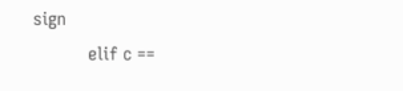sign
           elif c ==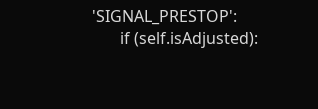'SIGNAL_PRESTOP':
       if (self.isAdjusted):